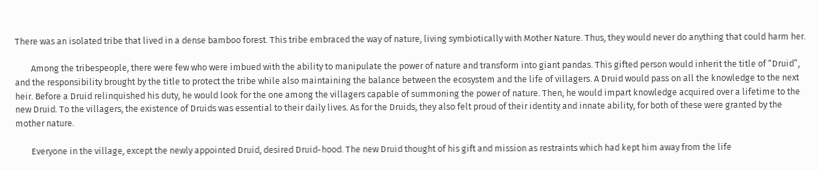There was an isolated tribe that lived in a dense bamboo forest. This tribe embraced the way of nature, living symbiotically with Mother Nature. Thus, they would never do anything that could harm her.

        Among the tribespeople, there were few who were imbued with the ability to manipulate the power of nature and transform into giant pandas. This gifted person would inherit the title of “Druid”, and the responsibility brought by the title to protect the tribe while also maintaining the balance between the ecosystem and the life of villagers. A Druid would pass on all the knowledge to the next heir. Before a Druid relinquished his duty, he would look for the one among the villagers capable of summoning the power of nature. Then, he would impart knowledge acquired over a lifetime to the new Druid. To the villagers, the existence of Druids was essential to their daily lives. As for the Druids, they also felt proud of their identity and innate ability, for both of these were granted by the mother nature.

        Everyone in the village, except the newly appointed Druid, desired Druid-hood. The new Druid thought of his gift and mission as restraints which had kept him away from the life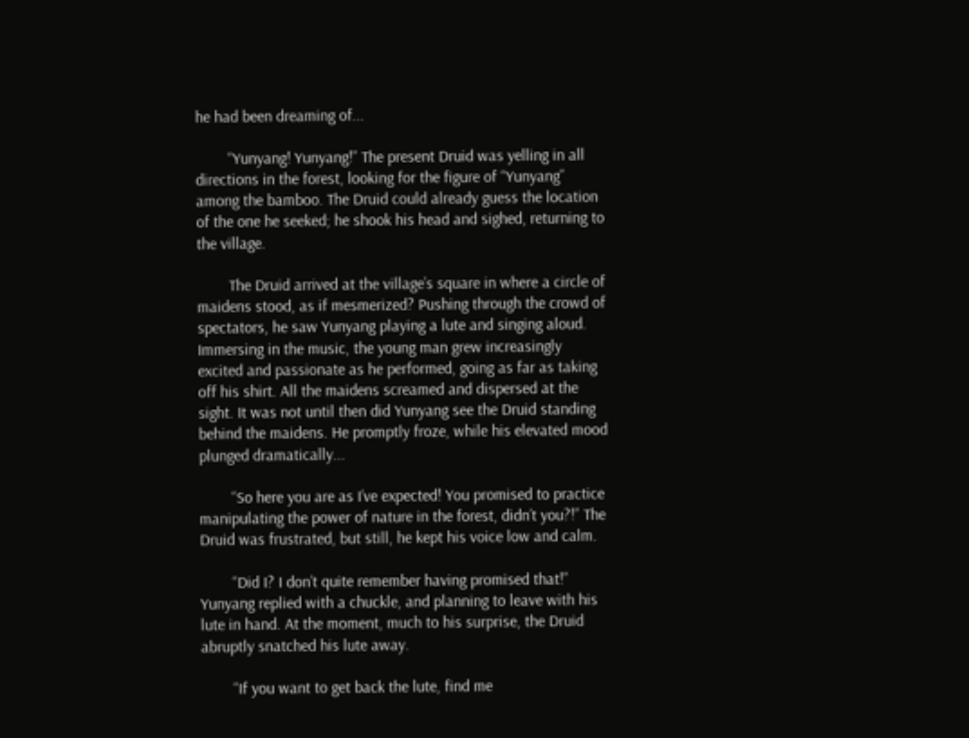he had been dreaming of...

        “Yunyang! Yunyang!” The present Druid was yelling in all directions in the forest, looking for the figure of “Yunyang” among the bamboo. The Druid could already guess the location of the one he seeked; he shook his head and sighed, returning to the village.

        The Druid arrived at the village’s square in where a circle of maidens stood, as if mesmerized? Pushing through the crowd of spectators, he saw Yunyang playing a lute and singing aloud. Immersing in the music, the young man grew increasingly excited and passionate as he performed, going as far as taking off his shirt. All the maidens screamed and dispersed at the sight. It was not until then did Yunyang see the Druid standing behind the maidens. He promptly froze, while his elevated mood plunged dramatically...

        “So here you are as I’ve expected! You promised to practice manipulating the power of nature in the forest, didn’t you?!” The Druid was frustrated, but still, he kept his voice low and calm.

        “Did I? I don’t quite remember having promised that!” Yunyang replied with a chuckle, and planning to leave with his lute in hand. At the moment, much to his surprise, the Druid abruptly snatched his lute away.

        “If you want to get back the lute, find me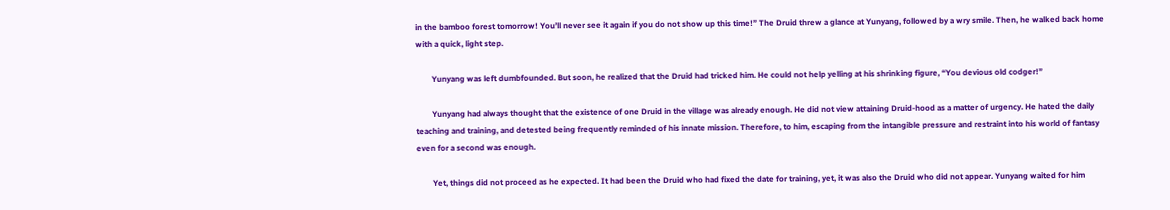in the bamboo forest tomorrow! You’ll never see it again if you do not show up this time!” The Druid threw a glance at Yunyang, followed by a wry smile. Then, he walked back home with a quick, light step.

        Yunyang was left dumbfounded. But soon, he realized that the Druid had tricked him. He could not help yelling at his shrinking figure, “You devious old codger!”

        Yunyang had always thought that the existence of one Druid in the village was already enough. He did not view attaining Druid-hood as a matter of urgency. He hated the daily teaching and training, and detested being frequently reminded of his innate mission. Therefore, to him, escaping from the intangible pressure and restraint into his world of fantasy even for a second was enough.

        Yet, things did not proceed as he expected. It had been the Druid who had fixed the date for training, yet, it was also the Druid who did not appear. Yunyang waited for him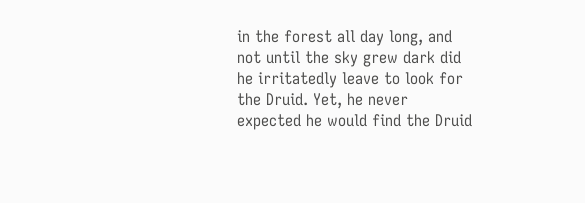in the forest all day long, and not until the sky grew dark did he irritatedly leave to look for the Druid. Yet, he never expected he would find the Druid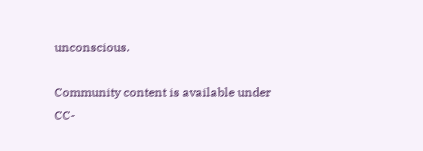unconscious.

Community content is available under CC-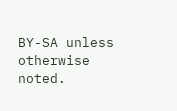BY-SA unless otherwise noted.